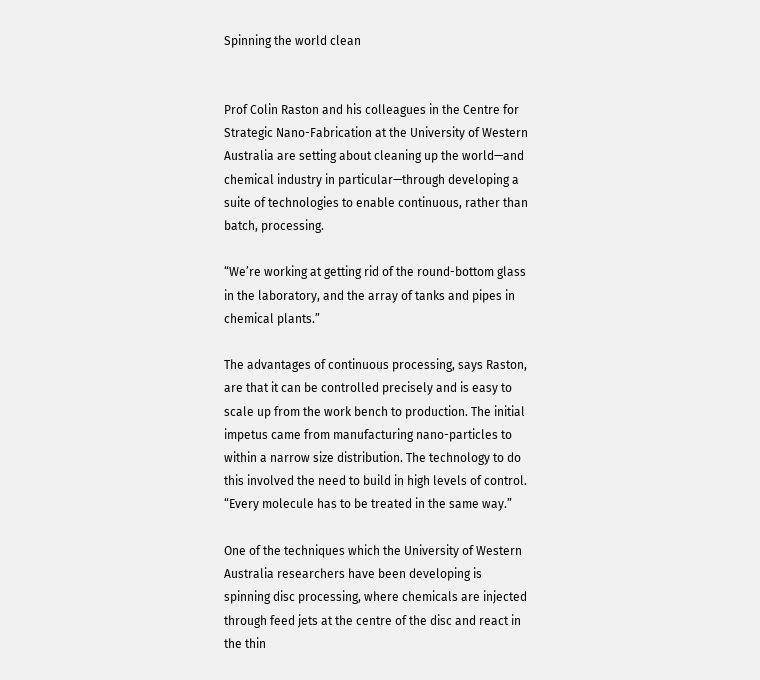Spinning the world clean


Prof Colin Raston and his colleagues in the Centre for Strategic Nano-Fabrication at the University of Western Australia are setting about cleaning up the world—and chemical industry in particular—through developing a suite of technologies to enable continuous, rather than batch, processing.

“We’re working at getting rid of the round-bottom glass in the laboratory, and the array of tanks and pipes in chemical plants.”

The advantages of continuous processing, says Raston, are that it can be controlled precisely and is easy to scale up from the work bench to production. The initial impetus came from manufacturing nano-particles to within a narrow size distribution. The technology to do this involved the need to build in high levels of control. “Every molecule has to be treated in the same way.”

One of the techniques which the University of Western Australia researchers have been developing is spinning disc processing, where chemicals are injected through feed jets at the centre of the disc and react in the thin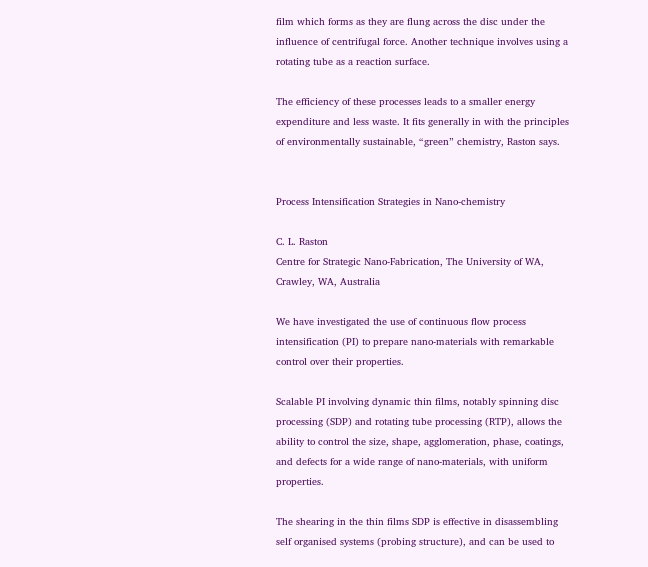film which forms as they are flung across the disc under the influence of centrifugal force. Another technique involves using a rotating tube as a reaction surface.

The efficiency of these processes leads to a smaller energy expenditure and less waste. It fits generally in with the principles of environmentally sustainable, “green” chemistry, Raston says.


Process Intensification Strategies in Nano-chemistry

C. L. Raston
Centre for Strategic Nano-Fabrication, The University of WA, Crawley, WA, Australia

We have investigated the use of continuous flow process intensification (PI) to prepare nano-materials with remarkable control over their properties.

Scalable PI involving dynamic thin films, notably spinning disc processing (SDP) and rotating tube processing (RTP), allows the ability to control the size, shape, agglomeration, phase, coatings, and defects for a wide range of nano-materials, with uniform properties.

The shearing in the thin films SDP is effective in disassembling self organised systems (probing structure), and can be used to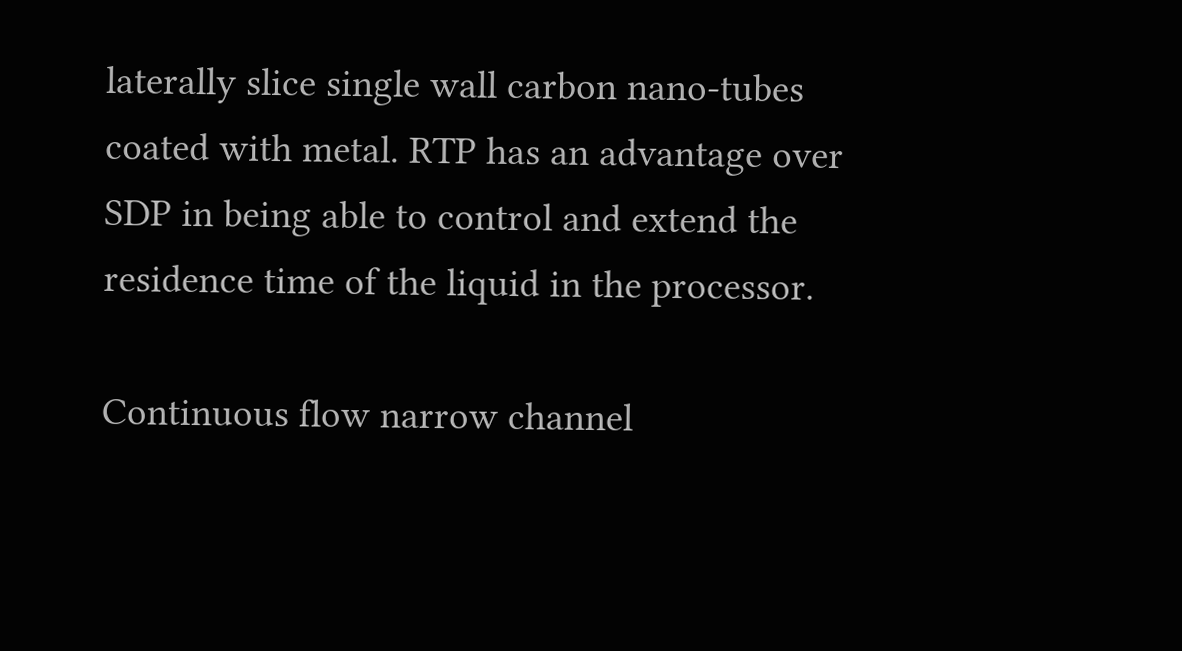laterally slice single wall carbon nano-tubes coated with metal. RTP has an advantage over SDP in being able to control and extend the residence time of the liquid in the processor.

Continuous flow narrow channel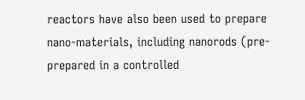reactors have also been used to prepare nano-materials, including nanorods (pre-prepared in a controlled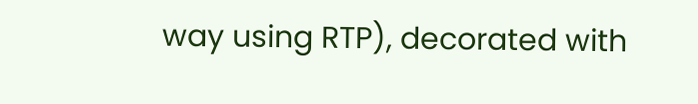way using RTP), decorated with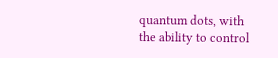quantum dots, with the ability to control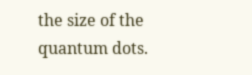the size of the quantum dots.